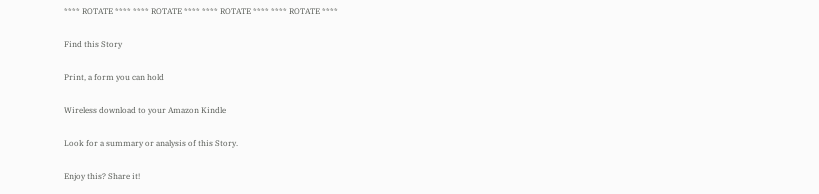**** ROTATE **** **** ROTATE **** **** ROTATE **** **** ROTATE ****

Find this Story

Print, a form you can hold

Wireless download to your Amazon Kindle

Look for a summary or analysis of this Story.

Enjoy this? Share it!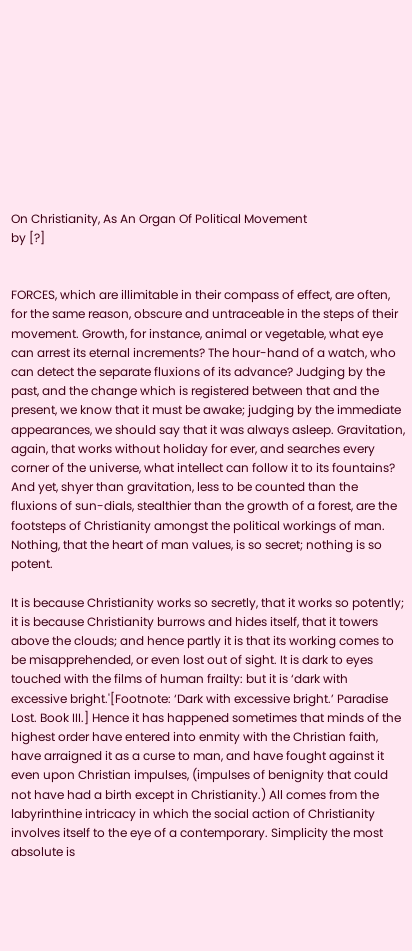On Christianity, As An Organ Of Political Movement
by [?]


FORCES, which are illimitable in their compass of effect, are often, for the same reason, obscure and untraceable in the steps of their movement. Growth, for instance, animal or vegetable, what eye can arrest its eternal increments? The hour-hand of a watch, who can detect the separate fluxions of its advance? Judging by the past, and the change which is registered between that and the present, we know that it must be awake; judging by the immediate appearances, we should say that it was always asleep. Gravitation, again, that works without holiday for ever, and searches every corner of the universe, what intellect can follow it to its fountains? And yet, shyer than gravitation, less to be counted than the fluxions of sun-dials, stealthier than the growth of a forest, are the footsteps of Christianity amongst the political workings of man. Nothing, that the heart of man values, is so secret; nothing is so potent.

It is because Christianity works so secretly, that it works so potently; it is because Christianity burrows and hides itself, that it towers above the clouds; and hence partly it is that its working comes to be misapprehended, or even lost out of sight. It is dark to eyes touched with the films of human frailty: but it is ‘dark with excessive bright.'[Footnote: ‘Dark with excessive bright.’ Paradise Lost. Book III.] Hence it has happened sometimes that minds of the highest order have entered into enmity with the Christian faith, have arraigned it as a curse to man, and have fought against it even upon Christian impulses, (impulses of benignity that could not have had a birth except in Christianity.) All comes from the labyrinthine intricacy in which the social action of Christianity involves itself to the eye of a contemporary. Simplicity the most absolute is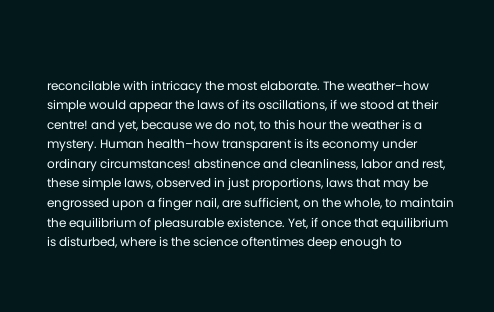reconcilable with intricacy the most elaborate. The weather–how simple would appear the laws of its oscillations, if we stood at their centre! and yet, because we do not, to this hour the weather is a mystery. Human health–how transparent is its economy under ordinary circumstances! abstinence and cleanliness, labor and rest, these simple laws, observed in just proportions, laws that may be engrossed upon a finger nail, are sufficient, on the whole, to maintain the equilibrium of pleasurable existence. Yet, if once that equilibrium is disturbed, where is the science oftentimes deep enough to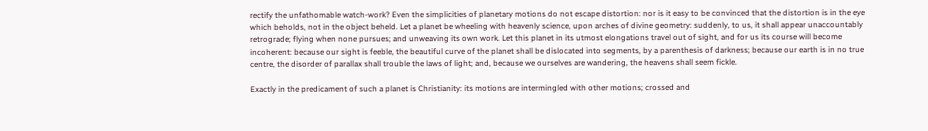rectify the unfathomable watch-work? Even the simplicities of planetary motions do not escape distortion: nor is it easy to be convinced that the distortion is in the eye which beholds, not in the object beheld. Let a planet be wheeling with heavenly science, upon arches of divine geometry: suddenly, to us, it shall appear unaccountably retrograde; flying when none pursues; and unweaving its own work. Let this planet in its utmost elongations travel out of sight, and for us its course will become incoherent: because our sight is feeble, the beautiful curve of the planet shall be dislocated into segments, by a parenthesis of darkness; because our earth is in no true centre, the disorder of parallax shall trouble the laws of light; and, because we ourselves are wandering, the heavens shall seem fickle.

Exactly in the predicament of such a planet is Christianity: its motions are intermingled with other motions; crossed and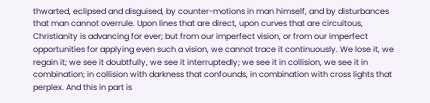thwarted, eclipsed and disguised, by counter-motions in man himself, and by disturbances that man cannot overrule. Upon lines that are direct, upon curves that are circuitous, Christianity is advancing for ever; but from our imperfect vision, or from our imperfect opportunities for applying even such a vision, we cannot trace it continuously. We lose it, we regain it; we see it doubtfully, we see it interruptedly; we see it in collision, we see it in combination; in collision with darkness that confounds, in combination with cross lights that perplex. And this in part is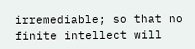irremediable; so that no finite intellect will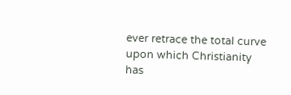ever retrace the total curve upon which Christianity has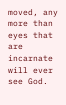moved, any more than eyes that are incarnate will ever see God.